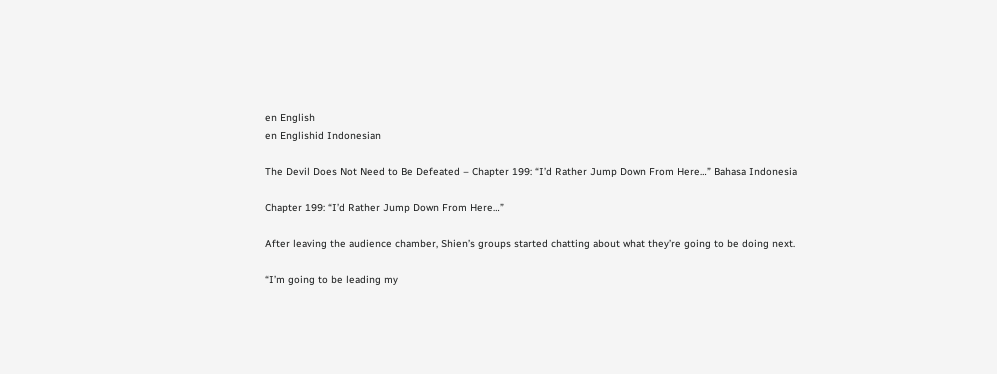en English
en Englishid Indonesian

The Devil Does Not Need to Be Defeated – Chapter 199: “I’d Rather Jump Down From Here…” Bahasa Indonesia

Chapter 199: “I’d Rather Jump Down From Here…”

After leaving the audience chamber, Shien’s groups started chatting about what they’re going to be doing next.

“I’m going to be leading my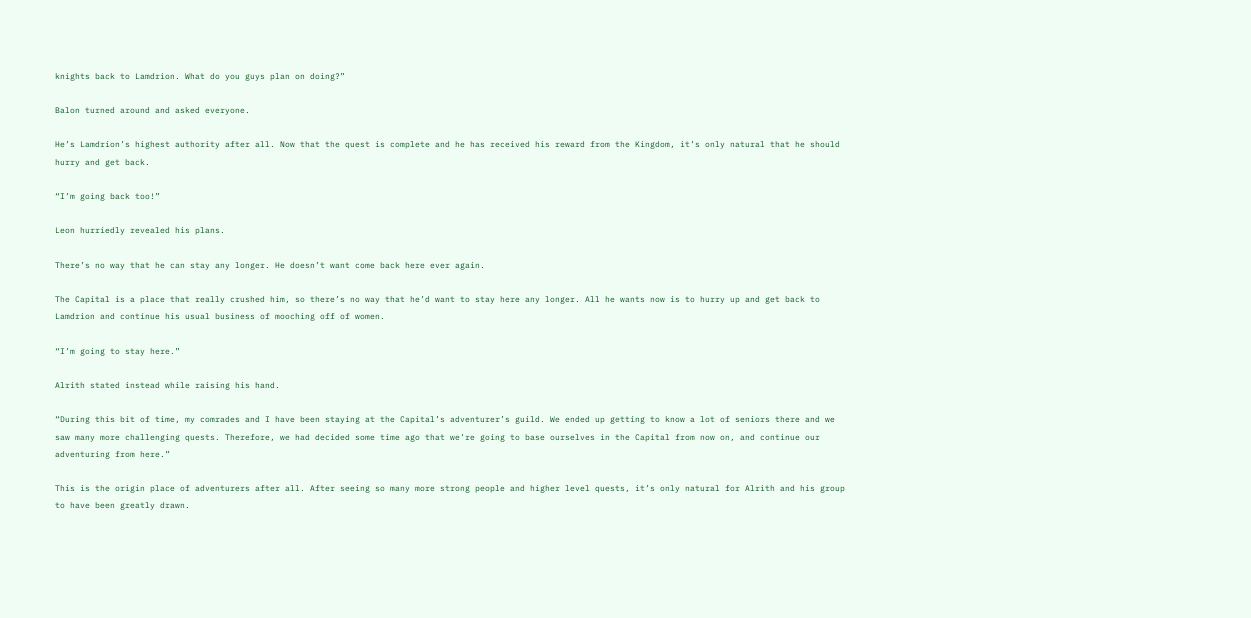knights back to Lamdrion. What do you guys plan on doing?”

Balon turned around and asked everyone.

He’s Lamdrion’s highest authority after all. Now that the quest is complete and he has received his reward from the Kingdom, it’s only natural that he should hurry and get back.

“I’m going back too!”

Leon hurriedly revealed his plans.

There’s no way that he can stay any longer. He doesn’t want come back here ever again.

The Capital is a place that really crushed him, so there’s no way that he’d want to stay here any longer. All he wants now is to hurry up and get back to Lamdrion and continue his usual business of mooching off of women.

“I’m going to stay here.”

Alrith stated instead while raising his hand.

“During this bit of time, my comrades and I have been staying at the Capital’s adventurer’s guild. We ended up getting to know a lot of seniors there and we saw many more challenging quests. Therefore, we had decided some time ago that we’re going to base ourselves in the Capital from now on, and continue our adventuring from here.”

This is the origin place of adventurers after all. After seeing so many more strong people and higher level quests, it’s only natural for Alrith and his group to have been greatly drawn.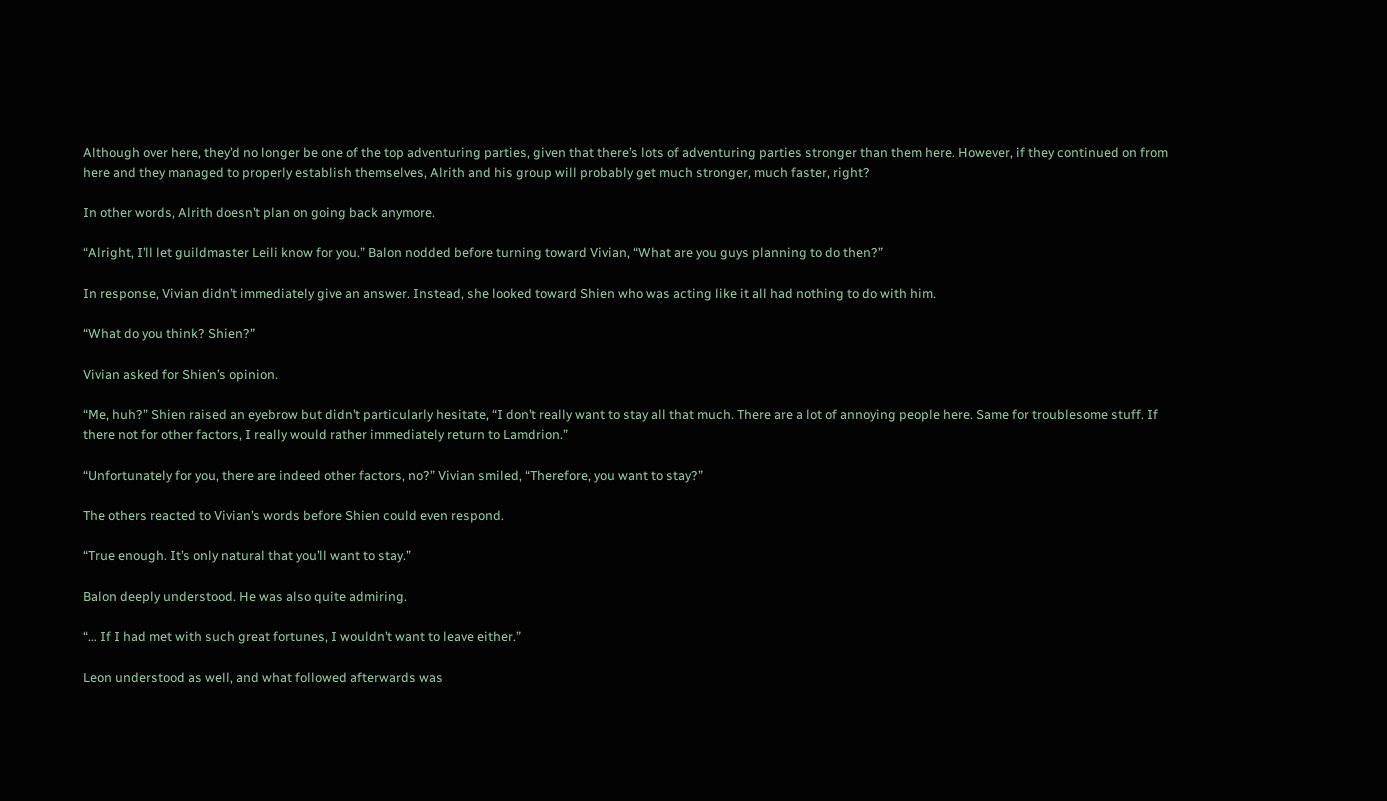Although over here, they’d no longer be one of the top adventuring parties, given that there’s lots of adventuring parties stronger than them here. However, if they continued on from here and they managed to properly establish themselves, Alrith and his group will probably get much stronger, much faster, right?

In other words, Alrith doesn’t plan on going back anymore.

“Alright, I’ll let guildmaster Leili know for you.” Balon nodded before turning toward Vivian, “What are you guys planning to do then?”

In response, Vivian didn’t immediately give an answer. Instead, she looked toward Shien who was acting like it all had nothing to do with him.

“What do you think? Shien?”

Vivian asked for Shien’s opinion.

“Me, huh?” Shien raised an eyebrow but didn’t particularly hesitate, “I don’t really want to stay all that much. There are a lot of annoying people here. Same for troublesome stuff. If there not for other factors, I really would rather immediately return to Lamdrion.”

“Unfortunately for you, there are indeed other factors, no?” Vivian smiled, “Therefore, you want to stay?”

The others reacted to Vivian’s words before Shien could even respond.

“True enough. It’s only natural that you’ll want to stay.”

Balon deeply understood. He was also quite admiring.

“… If I had met with such great fortunes, I wouldn’t want to leave either.”

Leon understood as well, and what followed afterwards was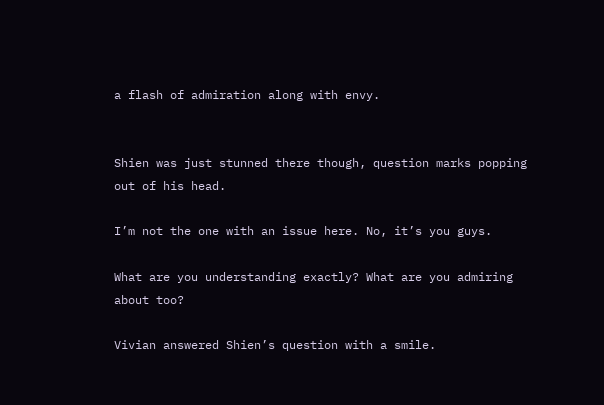a flash of admiration along with envy.


Shien was just stunned there though, question marks popping out of his head.

I’m not the one with an issue here. No, it’s you guys.

What are you understanding exactly? What are you admiring about too?

Vivian answered Shien’s question with a smile.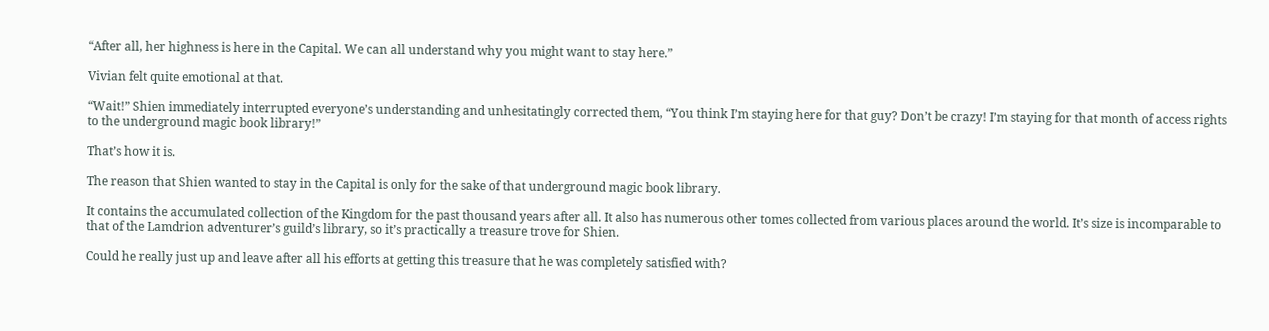“After all, her highness is here in the Capital. We can all understand why you might want to stay here.”

Vivian felt quite emotional at that.

“Wait!” Shien immediately interrupted everyone’s understanding and unhesitatingly corrected them, “You think I’m staying here for that guy? Don’t be crazy! I’m staying for that month of access rights to the underground magic book library!”

That’s how it is.

The reason that Shien wanted to stay in the Capital is only for the sake of that underground magic book library.

It contains the accumulated collection of the Kingdom for the past thousand years after all. It also has numerous other tomes collected from various places around the world. It’s size is incomparable to that of the Lamdrion adventurer’s guild’s library, so it’s practically a treasure trove for Shien.

Could he really just up and leave after all his efforts at getting this treasure that he was completely satisfied with?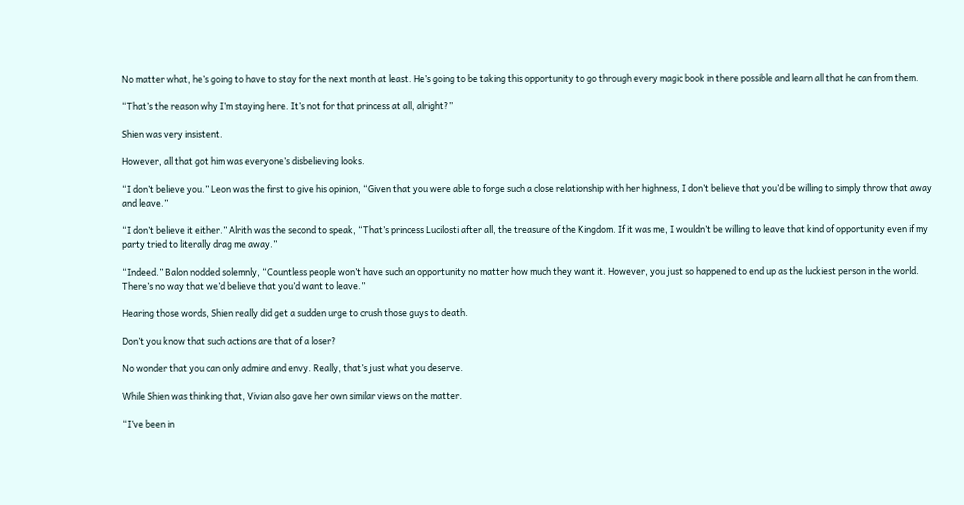No matter what, he’s going to have to stay for the next month at least. He’s going to be taking this opportunity to go through every magic book in there possible and learn all that he can from them.

“That’s the reason why I’m staying here. It’s not for that princess at all, alright?”

Shien was very insistent.

However, all that got him was everyone’s disbelieving looks.

“I don’t believe you.” Leon was the first to give his opinion, “Given that you were able to forge such a close relationship with her highness, I don’t believe that you’d be willing to simply throw that away and leave.”

“I don’t believe it either.” Alrith was the second to speak, “That’s princess Lucilosti after all, the treasure of the Kingdom. If it was me, I wouldn’t be willing to leave that kind of opportunity even if my party tried to literally drag me away.”

“Indeed.” Balon nodded solemnly, “Countless people won’t have such an opportunity no matter how much they want it. However, you just so happened to end up as the luckiest person in the world. There’s no way that we’d believe that you’d want to leave.”

Hearing those words, Shien really did get a sudden urge to crush those guys to death.

Don’t you know that such actions are that of a loser?

No wonder that you can only admire and envy. Really, that’s just what you deserve.

While Shien was thinking that, Vivian also gave her own similar views on the matter.

“I’ve been in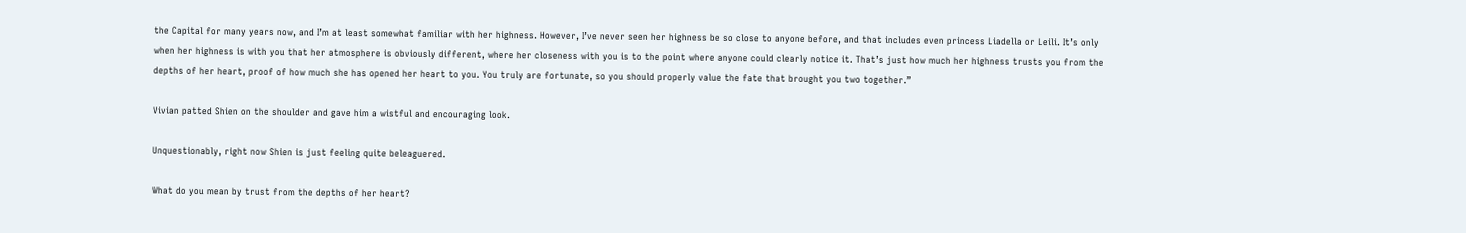the Capital for many years now, and I’m at least somewhat familiar with her highness. However, I’ve never seen her highness be so close to anyone before, and that includes even princess Liadella or Leili. It’s only when her highness is with you that her atmosphere is obviously different, where her closeness with you is to the point where anyone could clearly notice it. That’s just how much her highness trusts you from the depths of her heart, proof of how much she has opened her heart to you. You truly are fortunate, so you should properly value the fate that brought you two together.”

Vivian patted Shien on the shoulder and gave him a wistful and encouraging look.

Unquestionably, right now Shien is just feeling quite beleaguered.

What do you mean by trust from the depths of her heart?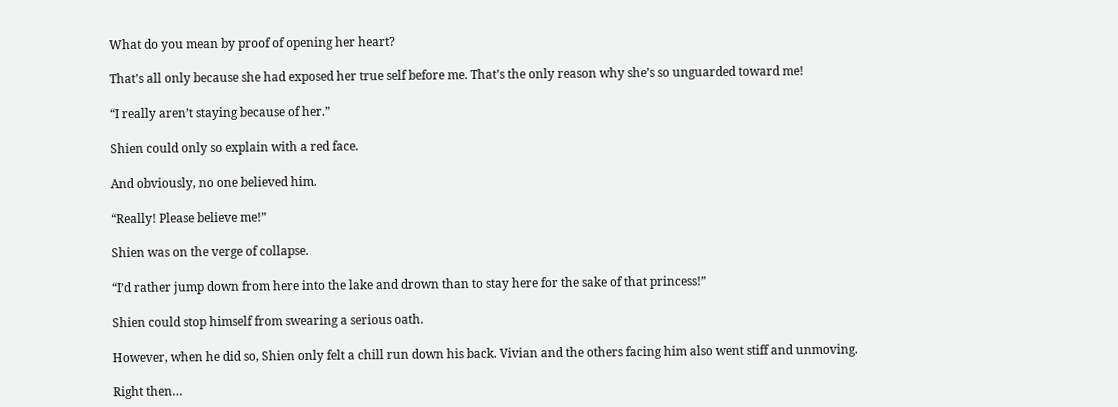What do you mean by proof of opening her heart?

That’s all only because she had exposed her true self before me. That’s the only reason why she’s so unguarded toward me!

“I really aren’t staying because of her.”

Shien could only so explain with a red face.

And obviously, no one believed him.

“Really! Please believe me!”

Shien was on the verge of collapse.

“I’d rather jump down from here into the lake and drown than to stay here for the sake of that princess!”

Shien could stop himself from swearing a serious oath.

However, when he did so, Shien only felt a chill run down his back. Vivian and the others facing him also went stiff and unmoving.

Right then…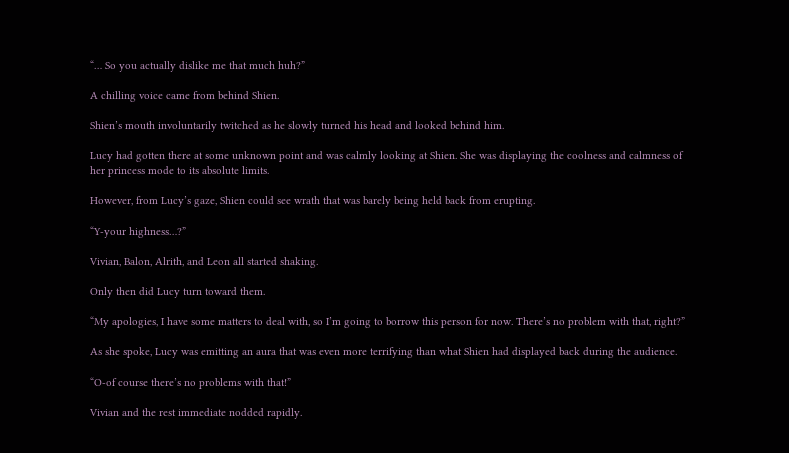“… So you actually dislike me that much huh?”

A chilling voice came from behind Shien.

Shien’s mouth involuntarily twitched as he slowly turned his head and looked behind him.

Lucy had gotten there at some unknown point and was calmly looking at Shien. She was displaying the coolness and calmness of her princess mode to its absolute limits.

However, from Lucy’s gaze, Shien could see wrath that was barely being held back from erupting.

“Y-your highness…?”

Vivian, Balon, Alrith, and Leon all started shaking.

Only then did Lucy turn toward them.

“My apologies, I have some matters to deal with, so I’m going to borrow this person for now. There’s no problem with that, right?”

As she spoke, Lucy was emitting an aura that was even more terrifying than what Shien had displayed back during the audience.

“O-of course there’s no problems with that!”

Vivian and the rest immediate nodded rapidly.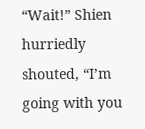“Wait!” Shien hurriedly shouted, “I’m going with you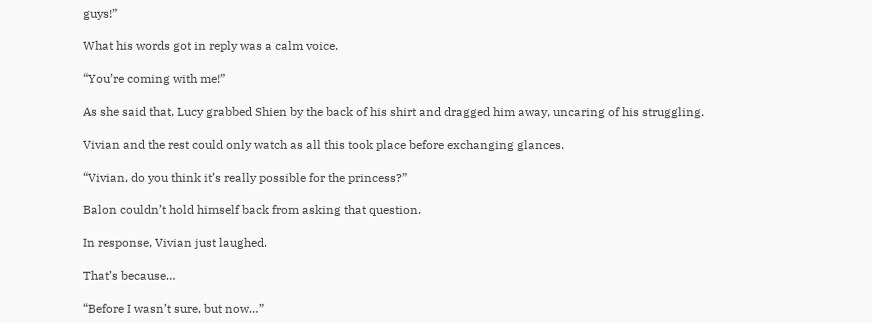guys!”

What his words got in reply was a calm voice.

“You’re coming with me!”

As she said that, Lucy grabbed Shien by the back of his shirt and dragged him away, uncaring of his struggling.

Vivian and the rest could only watch as all this took place before exchanging glances.

“Vivian, do you think it’s really possible for the princess?”

Balon couldn’t hold himself back from asking that question.

In response, Vivian just laughed.

That’s because…

“Before I wasn’t sure, but now…”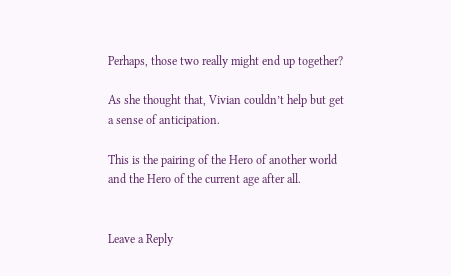Perhaps, those two really might end up together?

As she thought that, Vivian couldn’t help but get a sense of anticipation.

This is the pairing of the Hero of another world and the Hero of the current age after all.


Leave a Reply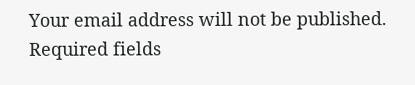Your email address will not be published. Required fields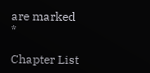are marked *

Chapter List